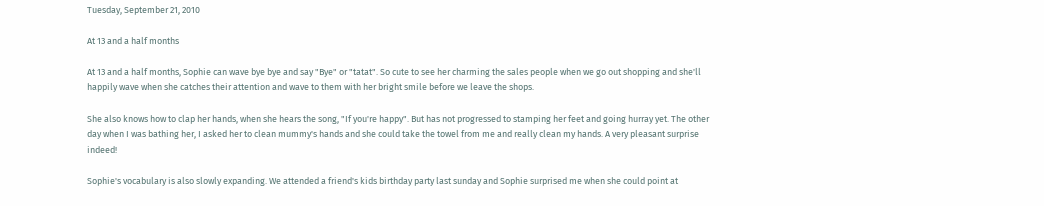Tuesday, September 21, 2010

At 13 and a half months

At 13 and a half months, Sophie can wave bye bye and say "Bye" or "tatat". So cute to see her charming the sales people when we go out shopping and she'll happily wave when she catches their attention and wave to them with her bright smile before we leave the shops.

She also knows how to clap her hands, when she hears the song, "If you're happy". But has not progressed to stamping her feet and going hurray yet. The other day when I was bathing her, I asked her to clean mummy's hands and she could take the towel from me and really clean my hands. A very pleasant surprise indeed!

Sophie's vocabulary is also slowly expanding. We attended a friend's kids birthday party last sunday and Sophie surprised me when she could point at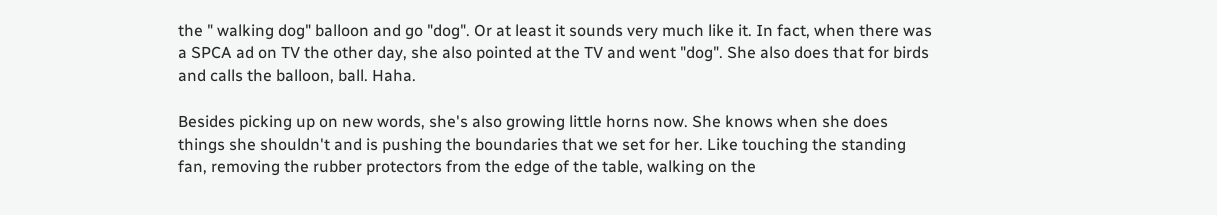the " walking dog" balloon and go "dog". Or at least it sounds very much like it. In fact, when there was a SPCA ad on TV the other day, she also pointed at the TV and went "dog". She also does that for birds and calls the balloon, ball. Haha.

Besides picking up on new words, she's also growing little horns now. She knows when she does things she shouldn't and is pushing the boundaries that we set for her. Like touching the standing fan, removing the rubber protectors from the edge of the table, walking on the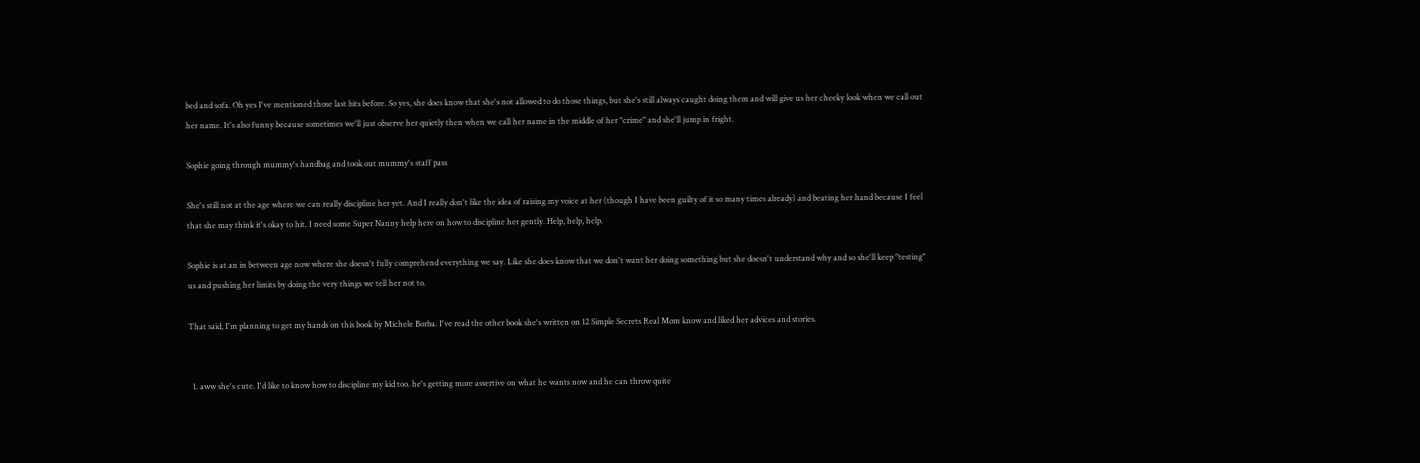bed and sofa. Oh yes I've mentioned those last bits before. So yes, she does know that she's not allowed to do those things, but she's still always caught doing them and will give us her cheeky look when we call out her name. It's also funny because sometimes we'll just observe her quietly then when we call her name in the middle of her "crime" and she'll jump in fright.

Sophie going through mummy's handbag and took out mummy's staff pass

She's still not at the age where we can really discipline her yet. And I really don't like the idea of raising my voice at her (though I have been guilty of it so many times already) and beating her hand because I feel that she may think it's okay to hit. I need some Super Nanny help here on how to discipline her gently. Help, help, help.

Sophie is at an in between age now where she doesn't fully comprehend everything we say. Like she does know that we don't want her doing something but she doesn't understand why and so she'll keep "testing" us and pushing her limits by doing the very things we tell her not to.

That said, I'm planning to get my hands on this book by Michele Borba. I've read the other book she's written on 12 Simple Secrets Real Mom know and liked her advices and stories.


  1. aww she's cute. I'd like to know how to discipline my kid too. he's getting more assertive on what he wants now and he can throw quite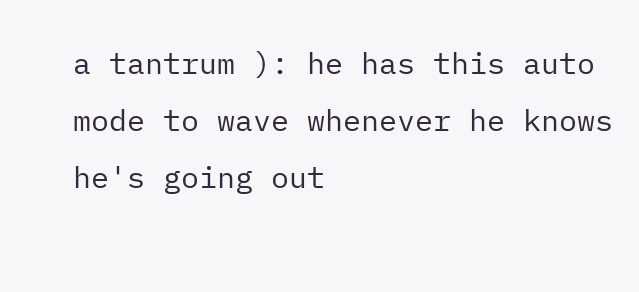a tantrum ): he has this auto mode to wave whenever he knows he's going out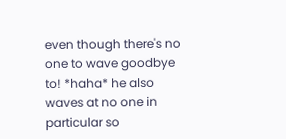even though there's no one to wave goodbye to! *haha* he also waves at no one in particular so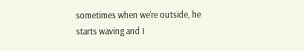sometimes when we're outside, he starts waving and I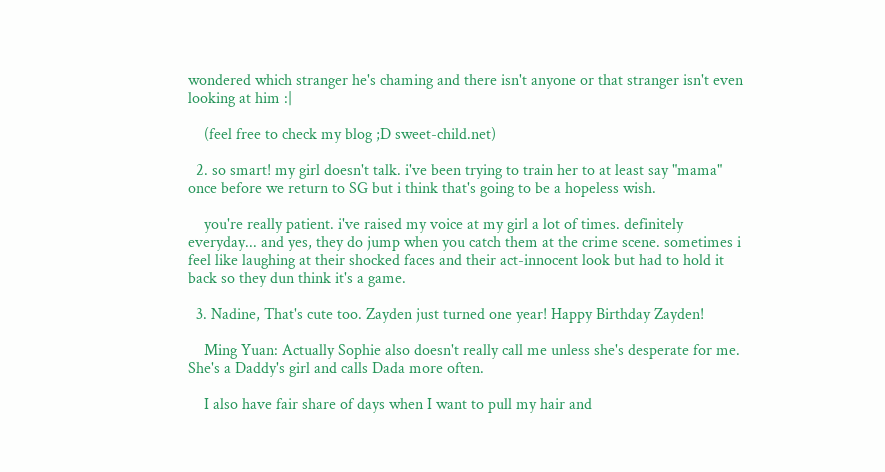wondered which stranger he's chaming and there isn't anyone or that stranger isn't even looking at him :|

    (feel free to check my blog ;D sweet-child.net)

  2. so smart! my girl doesn't talk. i've been trying to train her to at least say "mama" once before we return to SG but i think that's going to be a hopeless wish.

    you're really patient. i've raised my voice at my girl a lot of times. definitely everyday... and yes, they do jump when you catch them at the crime scene. sometimes i feel like laughing at their shocked faces and their act-innocent look but had to hold it back so they dun think it's a game.

  3. Nadine, That's cute too. Zayden just turned one year! Happy Birthday Zayden!

    Ming Yuan: Actually Sophie also doesn't really call me unless she's desperate for me. She's a Daddy's girl and calls Dada more often.

    I also have fair share of days when I want to pull my hair and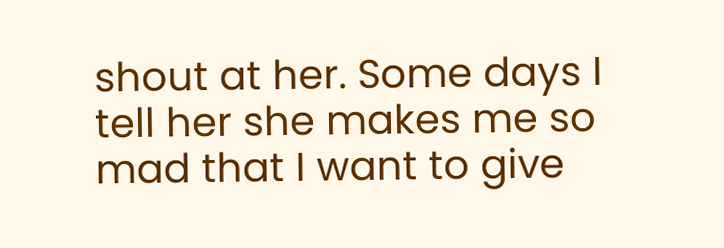shout at her. Some days I tell her she makes me so mad that I want to give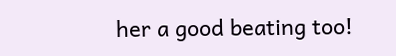her a good beating too!